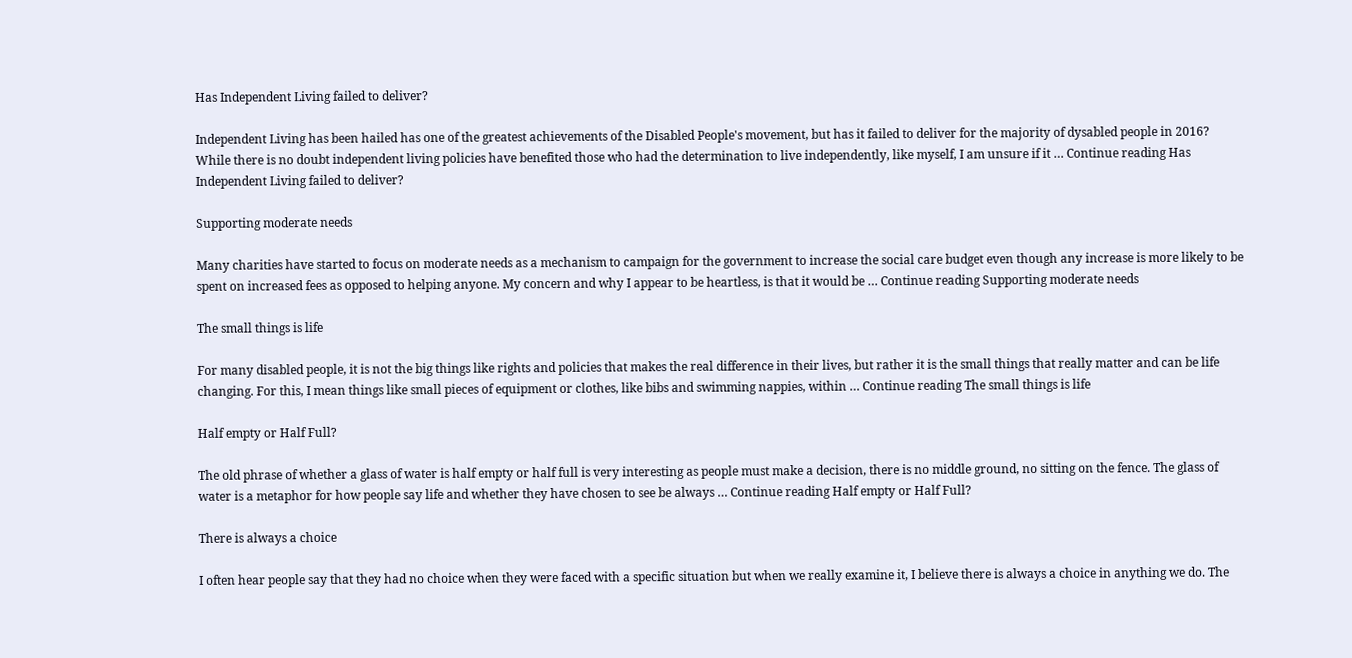Has Independent Living failed to deliver?

Independent Living has been hailed has one of the greatest achievements of the Disabled People's movement, but has it failed to deliver for the majority of dysabled people in 2016? While there is no doubt independent living policies have benefited those who had the determination to live independently, like myself, I am unsure if it … Continue reading Has Independent Living failed to deliver?

Supporting moderate needs

Many charities have started to focus on moderate needs as a mechanism to campaign for the government to increase the social care budget even though any increase is more likely to be spent on increased fees as opposed to helping anyone. My concern and why I appear to be heartless, is that it would be … Continue reading Supporting moderate needs

The small things is life

For many disabled people, it is not the big things like rights and policies that makes the real difference in their lives, but rather it is the small things that really matter and can be life changing. For this, I mean things like small pieces of equipment or clothes, like bibs and swimming nappies, within … Continue reading The small things is life

Half empty or Half Full?

The old phrase of whether a glass of water is half empty or half full is very interesting as people must make a decision, there is no middle ground, no sitting on the fence. The glass of water is a metaphor for how people say life and whether they have chosen to see be always … Continue reading Half empty or Half Full?

There is always a choice

I often hear people say that they had no choice when they were faced with a specific situation but when we really examine it, I believe there is always a choice in anything we do. The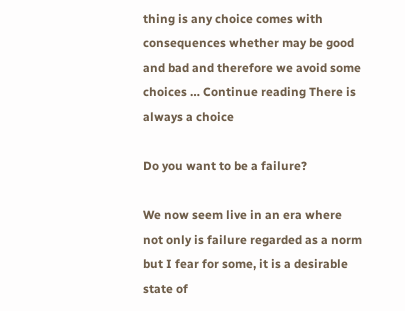thing is any choice comes with consequences whether may be good and bad and therefore we avoid some choices … Continue reading There is always a choice

Do you want to be a failure?

We now seem live in an era where not only is failure regarded as a norm but I fear for some, it is a desirable state of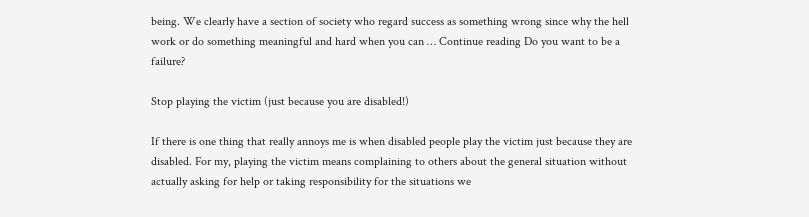being. We clearly have a section of society who regard success as something wrong since why the hell work or do something meaningful and hard when you can … Continue reading Do you want to be a failure?

Stop playing the victim (just because you are disabled!)

If there is one thing that really annoys me is when disabled people play the victim just because they are disabled. For my, playing the victim means complaining to others about the general situation without actually asking for help or taking responsibility for the situations we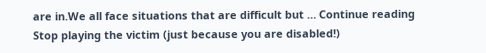are in.We all face situations that are difficult but … Continue reading Stop playing the victim (just because you are disabled!)